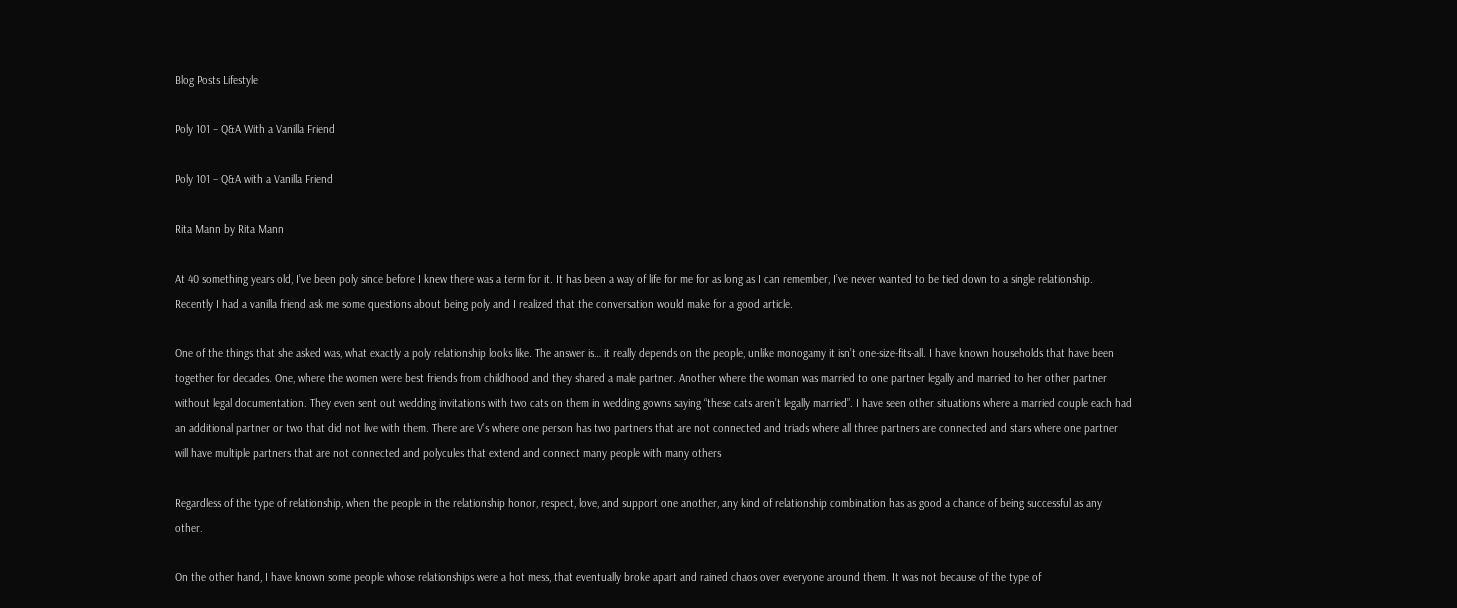Blog Posts Lifestyle

Poly 101 – Q&A With a Vanilla Friend

Poly 101 – Q&A with a Vanilla Friend

Rita Mann by Rita Mann

At 40 something years old, I’ve been poly since before I knew there was a term for it. It has been a way of life for me for as long as I can remember, I’ve never wanted to be tied down to a single relationship. Recently I had a vanilla friend ask me some questions about being poly and I realized that the conversation would make for a good article.

One of the things that she asked was, what exactly a poly relationship looks like. The answer is… it really depends on the people, unlike monogamy it isn’t one-size-fits-all. I have known households that have been together for decades. One, where the women were best friends from childhood and they shared a male partner. Another where the woman was married to one partner legally and married to her other partner without legal documentation. They even sent out wedding invitations with two cats on them in wedding gowns saying “these cats aren’t legally married”. I have seen other situations where a married couple each had an additional partner or two that did not live with them. There are V’s where one person has two partners that are not connected and triads where all three partners are connected and stars where one partner will have multiple partners that are not connected and polycules that extend and connect many people with many others

Regardless of the type of relationship, when the people in the relationship honor, respect, love, and support one another, any kind of relationship combination has as good a chance of being successful as any other.

On the other hand, I have known some people whose relationships were a hot mess, that eventually broke apart and rained chaos over everyone around them. It was not because of the type of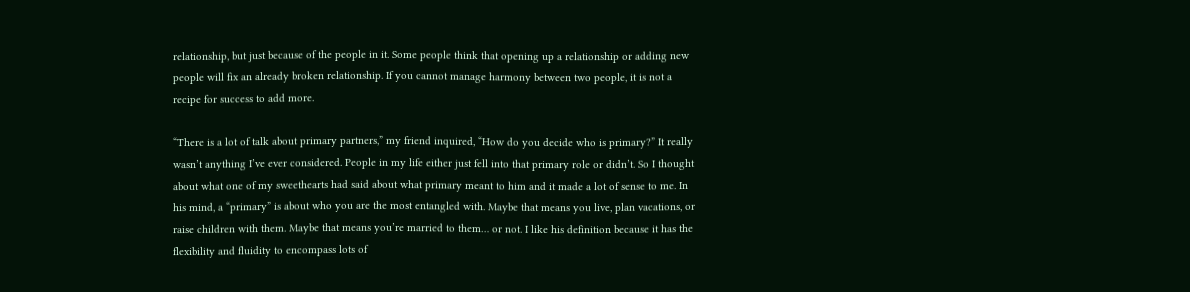relationship, but just because of the people in it. Some people think that opening up a relationship or adding new people will fix an already broken relationship. If you cannot manage harmony between two people, it is not a recipe for success to add more.

“There is a lot of talk about primary partners,” my friend inquired, “How do you decide who is primary?” It really wasn’t anything I’ve ever considered. People in my life either just fell into that primary role or didn’t. So I thought about what one of my sweethearts had said about what primary meant to him and it made a lot of sense to me. In his mind, a “primary” is about who you are the most entangled with. Maybe that means you live, plan vacations, or raise children with them. Maybe that means you’re married to them… or not. I like his definition because it has the flexibility and fluidity to encompass lots of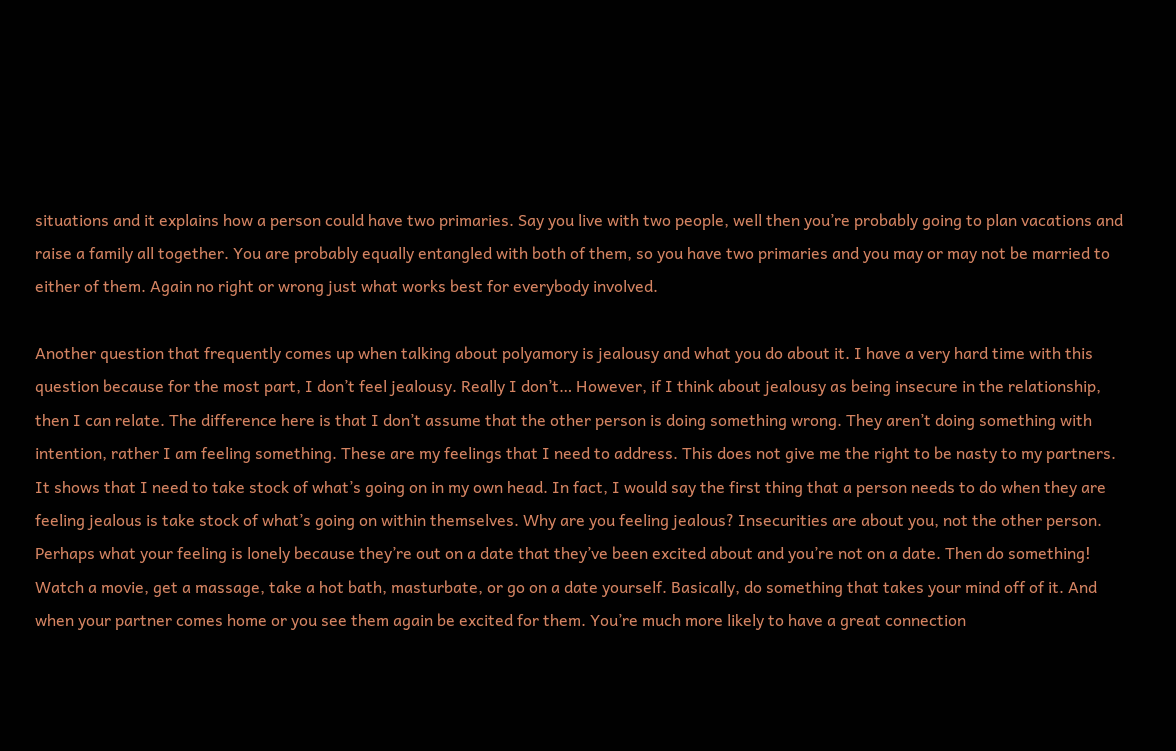situations and it explains how a person could have two primaries. Say you live with two people, well then you’re probably going to plan vacations and raise a family all together. You are probably equally entangled with both of them, so you have two primaries and you may or may not be married to either of them. Again no right or wrong just what works best for everybody involved.

Another question that frequently comes up when talking about polyamory is jealousy and what you do about it. I have a very hard time with this question because for the most part, I don’t feel jealousy. Really I don’t… However, if I think about jealousy as being insecure in the relationship, then I can relate. The difference here is that I don’t assume that the other person is doing something wrong. They aren’t doing something with intention, rather I am feeling something. These are my feelings that I need to address. This does not give me the right to be nasty to my partners. It shows that I need to take stock of what’s going on in my own head. In fact, I would say the first thing that a person needs to do when they are feeling jealous is take stock of what’s going on within themselves. Why are you feeling jealous? Insecurities are about you, not the other person. Perhaps what your feeling is lonely because they’re out on a date that they’ve been excited about and you’re not on a date. Then do something! Watch a movie, get a massage, take a hot bath, masturbate, or go on a date yourself. Basically, do something that takes your mind off of it. And when your partner comes home or you see them again be excited for them. You’re much more likely to have a great connection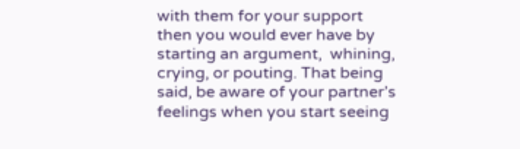with them for your support then you would ever have by starting an argument,  whining, crying, or pouting. That being said, be aware of your partner’s feelings when you start seeing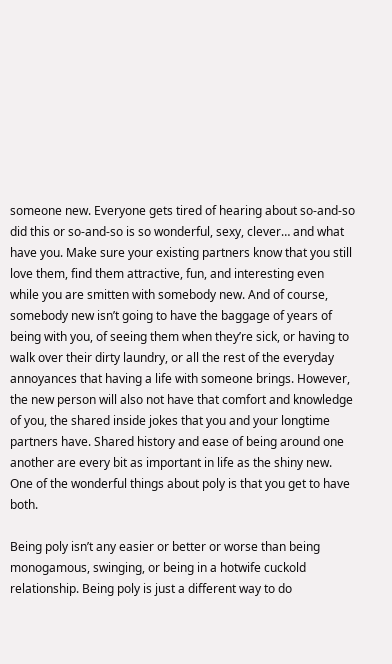someone new. Everyone gets tired of hearing about so-and-so did this or so-and-so is so wonderful, sexy, clever… and what have you. Make sure your existing partners know that you still love them, find them attractive, fun, and interesting even while you are smitten with somebody new. And of course, somebody new isn’t going to have the baggage of years of being with you, of seeing them when they’re sick, or having to walk over their dirty laundry, or all the rest of the everyday annoyances that having a life with someone brings. However, the new person will also not have that comfort and knowledge of you, the shared inside jokes that you and your longtime partners have. Shared history and ease of being around one another are every bit as important in life as the shiny new. One of the wonderful things about poly is that you get to have both.

Being poly isn’t any easier or better or worse than being monogamous, swinging, or being in a hotwife cuckold relationship. Being poly is just a different way to do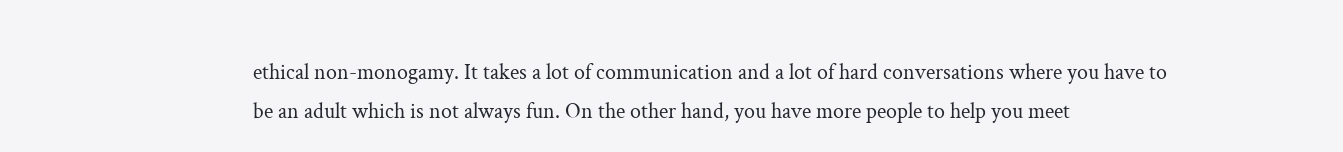ethical non-monogamy. It takes a lot of communication and a lot of hard conversations where you have to be an adult which is not always fun. On the other hand, you have more people to help you meet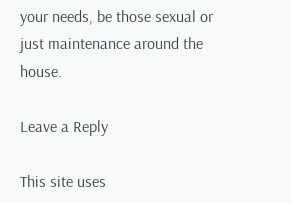your needs, be those sexual or just maintenance around the house.

Leave a Reply

This site uses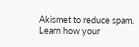Akismet to reduce spam. Learn how your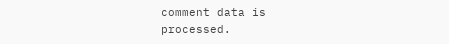comment data is processed.